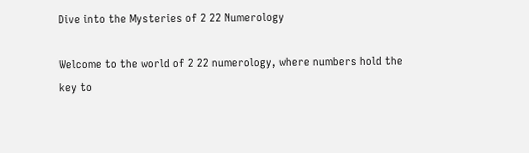Dive into the Mysteries of 2 22 Numerology

Welcome to the world of 2 22 numerology, where numbers hold the key to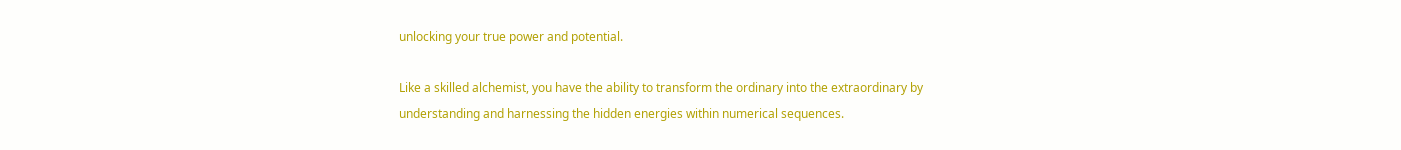unlocking your true power and potential.

Like a skilled alchemist, you have the ability to transform the ordinary into the extraordinary by understanding and harnessing the hidden energies within numerical sequences.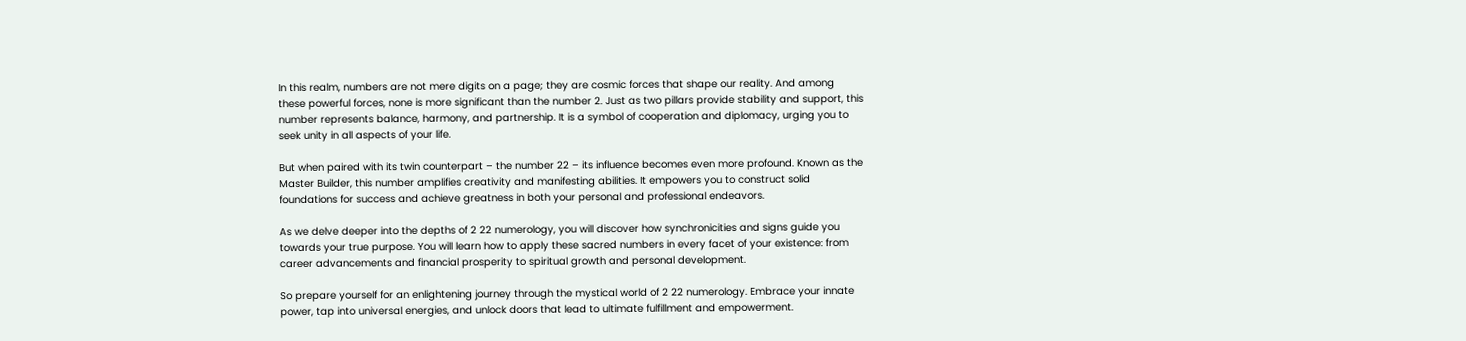In this realm, numbers are not mere digits on a page; they are cosmic forces that shape our reality. And among these powerful forces, none is more significant than the number 2. Just as two pillars provide stability and support, this number represents balance, harmony, and partnership. It is a symbol of cooperation and diplomacy, urging you to seek unity in all aspects of your life.

But when paired with its twin counterpart – the number 22 – its influence becomes even more profound. Known as the Master Builder, this number amplifies creativity and manifesting abilities. It empowers you to construct solid foundations for success and achieve greatness in both your personal and professional endeavors.

As we delve deeper into the depths of 2 22 numerology, you will discover how synchronicities and signs guide you towards your true purpose. You will learn how to apply these sacred numbers in every facet of your existence: from career advancements and financial prosperity to spiritual growth and personal development.

So prepare yourself for an enlightening journey through the mystical world of 2 22 numerology. Embrace your innate power, tap into universal energies, and unlock doors that lead to ultimate fulfillment and empowerment.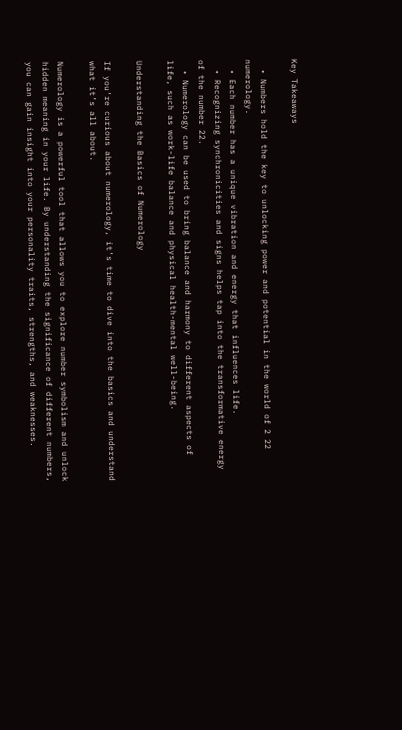Key Takeaways

  • Numbers hold the key to unlocking power and potential in the world of 2 22 numerology.
  • Each number has a unique vibration and energy that influences life.
  • Recognizing synchronicities and signs helps tap into the transformative energy of the number 22.
  • Numerology can be used to bring balance and harmony to different aspects of life, such as work-life balance and physical health-mental well-being.

Understanding the Basics of Numerology

If you’re curious about numerology, it’s time to dive into the basics and understand what it’s all about.

Numerology is a powerful tool that allows you to explore number symbolism and unlock hidden meaning in your life. By understanding the significance of different numbers, you can gain insight into your personality traits, strengths, and weaknesses.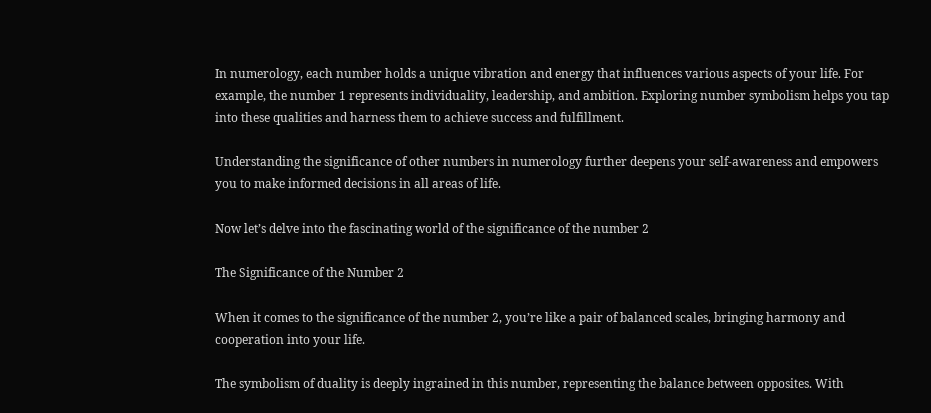In numerology, each number holds a unique vibration and energy that influences various aspects of your life. For example, the number 1 represents individuality, leadership, and ambition. Exploring number symbolism helps you tap into these qualities and harness them to achieve success and fulfillment.

Understanding the significance of other numbers in numerology further deepens your self-awareness and empowers you to make informed decisions in all areas of life.

Now let’s delve into the fascinating world of the significance of the number 2

The Significance of the Number 2

When it comes to the significance of the number 2, you’re like a pair of balanced scales, bringing harmony and cooperation into your life.

The symbolism of duality is deeply ingrained in this number, representing the balance between opposites. With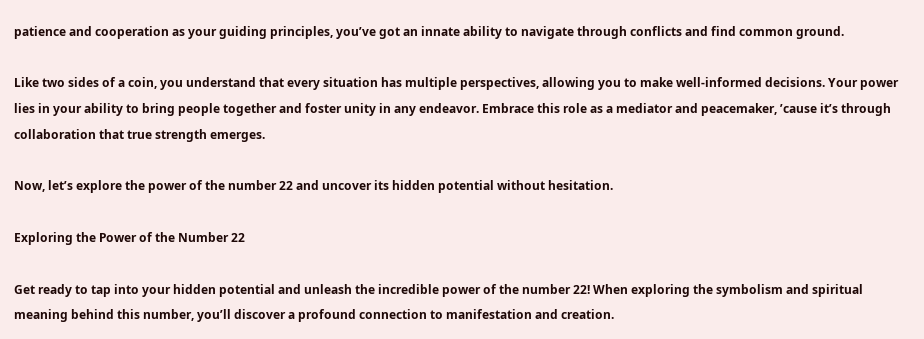patience and cooperation as your guiding principles, you’ve got an innate ability to navigate through conflicts and find common ground.

Like two sides of a coin, you understand that every situation has multiple perspectives, allowing you to make well-informed decisions. Your power lies in your ability to bring people together and foster unity in any endeavor. Embrace this role as a mediator and peacemaker, ’cause it’s through collaboration that true strength emerges.

Now, let’s explore the power of the number 22 and uncover its hidden potential without hesitation.

Exploring the Power of the Number 22

Get ready to tap into your hidden potential and unleash the incredible power of the number 22! When exploring the symbolism and spiritual meaning behind this number, you’ll discover a profound connection to manifestation and creation.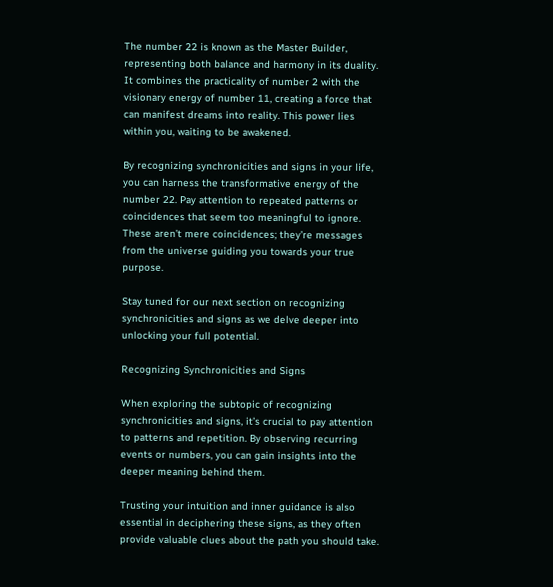The number 22 is known as the Master Builder, representing both balance and harmony in its duality. It combines the practicality of number 2 with the visionary energy of number 11, creating a force that can manifest dreams into reality. This power lies within you, waiting to be awakened.

By recognizing synchronicities and signs in your life, you can harness the transformative energy of the number 22. Pay attention to repeated patterns or coincidences that seem too meaningful to ignore. These aren’t mere coincidences; they’re messages from the universe guiding you towards your true purpose.

Stay tuned for our next section on recognizing synchronicities and signs as we delve deeper into unlocking your full potential.

Recognizing Synchronicities and Signs

When exploring the subtopic of recognizing synchronicities and signs, it’s crucial to pay attention to patterns and repetition. By observing recurring events or numbers, you can gain insights into the deeper meaning behind them.

Trusting your intuition and inner guidance is also essential in deciphering these signs, as they often provide valuable clues about the path you should take.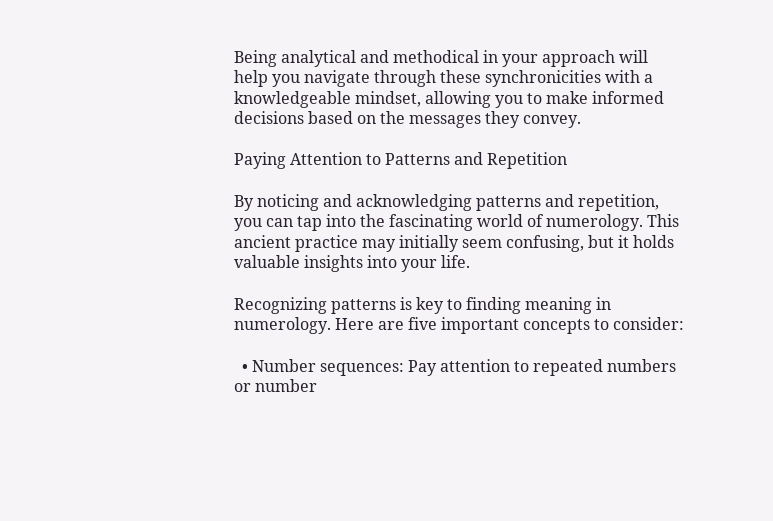Being analytical and methodical in your approach will help you navigate through these synchronicities with a knowledgeable mindset, allowing you to make informed decisions based on the messages they convey.

Paying Attention to Patterns and Repetition

By noticing and acknowledging patterns and repetition, you can tap into the fascinating world of numerology. This ancient practice may initially seem confusing, but it holds valuable insights into your life.

Recognizing patterns is key to finding meaning in numerology. Here are five important concepts to consider:

  • Number sequences: Pay attention to repeated numbers or number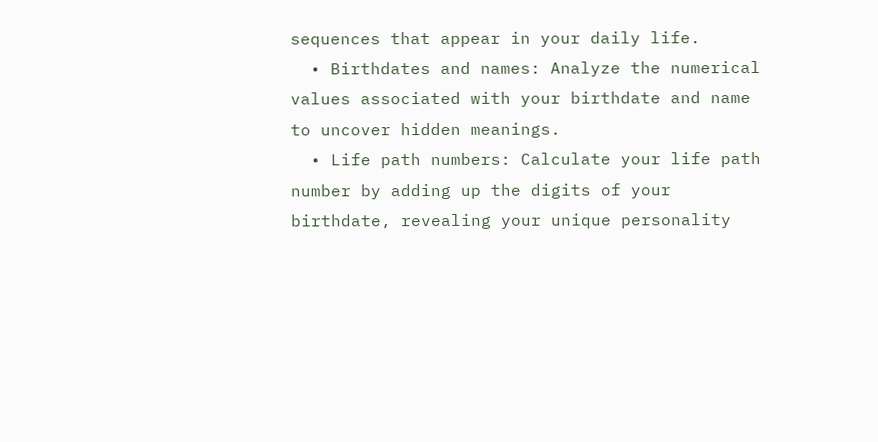sequences that appear in your daily life.
  • Birthdates and names: Analyze the numerical values associated with your birthdate and name to uncover hidden meanings.
  • Life path numbers: Calculate your life path number by adding up the digits of your birthdate, revealing your unique personality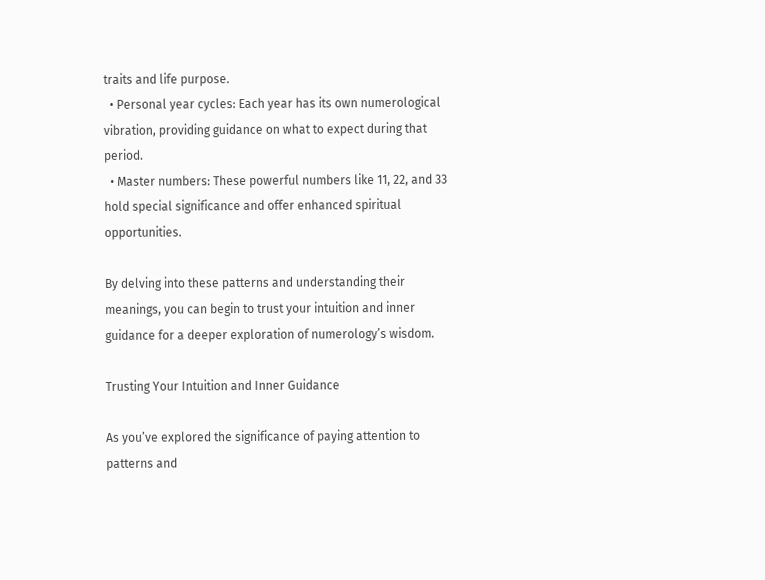traits and life purpose.
  • Personal year cycles: Each year has its own numerological vibration, providing guidance on what to expect during that period.
  • Master numbers: These powerful numbers like 11, 22, and 33 hold special significance and offer enhanced spiritual opportunities.

By delving into these patterns and understanding their meanings, you can begin to trust your intuition and inner guidance for a deeper exploration of numerology’s wisdom.

Trusting Your Intuition and Inner Guidance

As you’ve explored the significance of paying attention to patterns and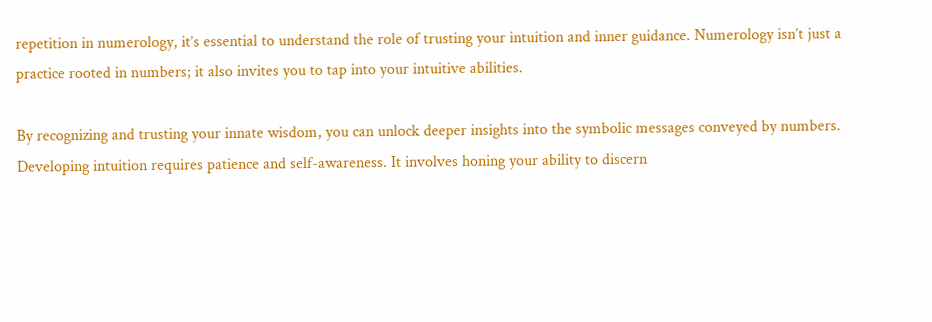repetition in numerology, it’s essential to understand the role of trusting your intuition and inner guidance. Numerology isn’t just a practice rooted in numbers; it also invites you to tap into your intuitive abilities.

By recognizing and trusting your innate wisdom, you can unlock deeper insights into the symbolic messages conveyed by numbers. Developing intuition requires patience and self-awareness. It involves honing your ability to discern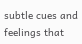subtle cues and feelings that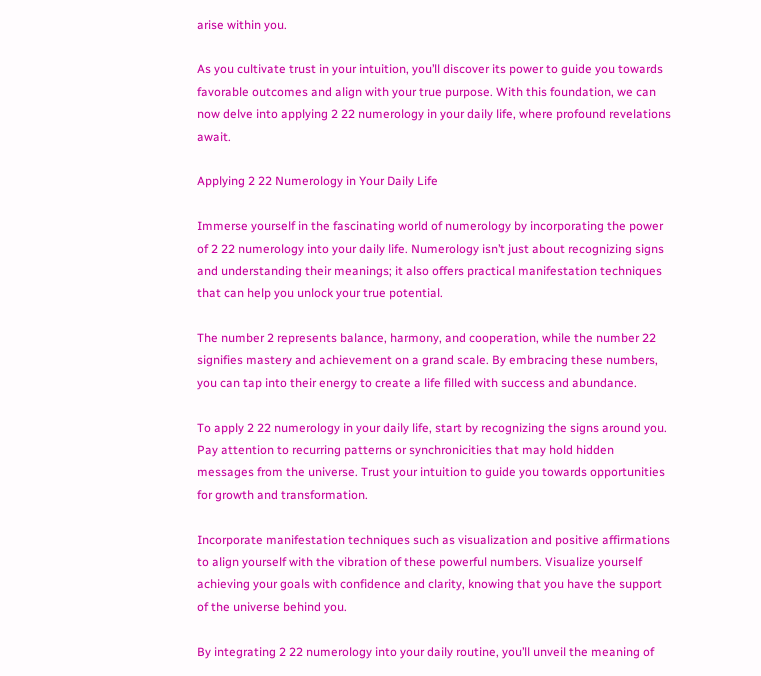arise within you.

As you cultivate trust in your intuition, you’ll discover its power to guide you towards favorable outcomes and align with your true purpose. With this foundation, we can now delve into applying 2 22 numerology in your daily life, where profound revelations await.

Applying 2 22 Numerology in Your Daily Life

Immerse yourself in the fascinating world of numerology by incorporating the power of 2 22 numerology into your daily life. Numerology isn’t just about recognizing signs and understanding their meanings; it also offers practical manifestation techniques that can help you unlock your true potential.

The number 2 represents balance, harmony, and cooperation, while the number 22 signifies mastery and achievement on a grand scale. By embracing these numbers, you can tap into their energy to create a life filled with success and abundance.

To apply 2 22 numerology in your daily life, start by recognizing the signs around you. Pay attention to recurring patterns or synchronicities that may hold hidden messages from the universe. Trust your intuition to guide you towards opportunities for growth and transformation.

Incorporate manifestation techniques such as visualization and positive affirmations to align yourself with the vibration of these powerful numbers. Visualize yourself achieving your goals with confidence and clarity, knowing that you have the support of the universe behind you.

By integrating 2 22 numerology into your daily routine, you’ll unveil the meaning of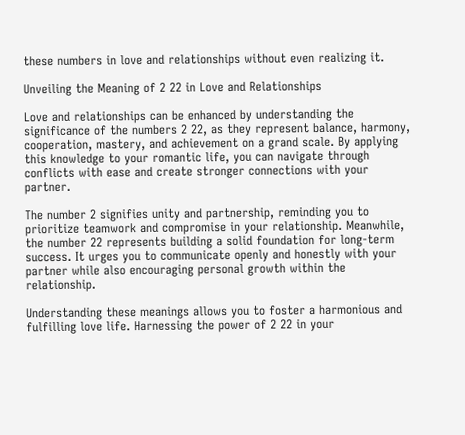these numbers in love and relationships without even realizing it.

Unveiling the Meaning of 2 22 in Love and Relationships

Love and relationships can be enhanced by understanding the significance of the numbers 2 22, as they represent balance, harmony, cooperation, mastery, and achievement on a grand scale. By applying this knowledge to your romantic life, you can navigate through conflicts with ease and create stronger connections with your partner.

The number 2 signifies unity and partnership, reminding you to prioritize teamwork and compromise in your relationship. Meanwhile, the number 22 represents building a solid foundation for long-term success. It urges you to communicate openly and honestly with your partner while also encouraging personal growth within the relationship.

Understanding these meanings allows you to foster a harmonious and fulfilling love life. Harnessing the power of 2 22 in your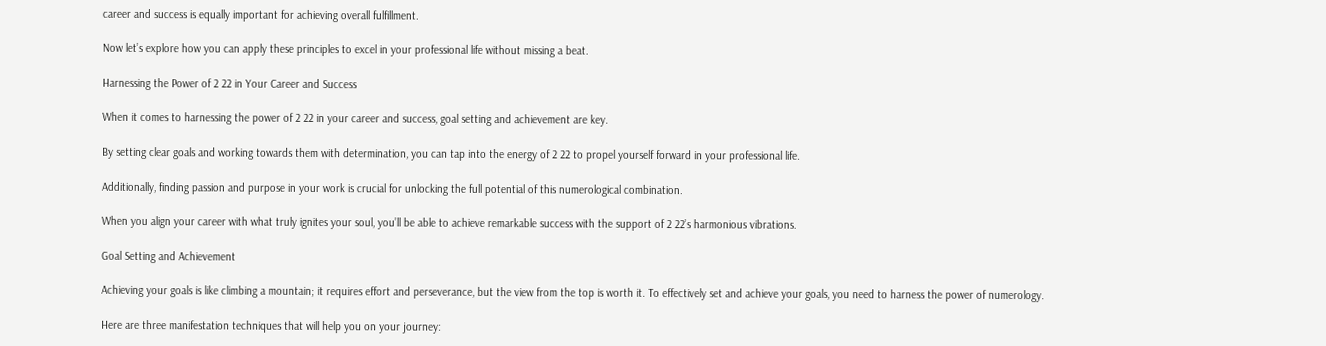career and success is equally important for achieving overall fulfillment.

Now let’s explore how you can apply these principles to excel in your professional life without missing a beat.

Harnessing the Power of 2 22 in Your Career and Success

When it comes to harnessing the power of 2 22 in your career and success, goal setting and achievement are key.

By setting clear goals and working towards them with determination, you can tap into the energy of 2 22 to propel yourself forward in your professional life.

Additionally, finding passion and purpose in your work is crucial for unlocking the full potential of this numerological combination.

When you align your career with what truly ignites your soul, you’ll be able to achieve remarkable success with the support of 2 22’s harmonious vibrations.

Goal Setting and Achievement

Achieving your goals is like climbing a mountain; it requires effort and perseverance, but the view from the top is worth it. To effectively set and achieve your goals, you need to harness the power of numerology.

Here are three manifestation techniques that will help you on your journey: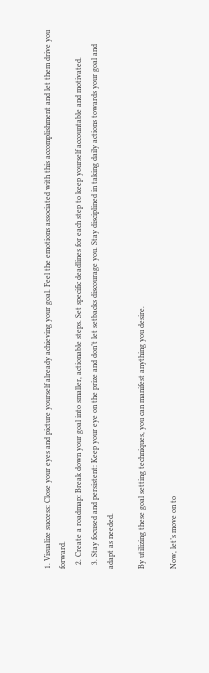1. Visualize success: Close your eyes and picture yourself already achieving your goal. Feel the emotions associated with this accomplishment and let them drive you forward.
  2. Create a roadmap: Break down your goal into smaller, actionable steps. Set specific deadlines for each step to keep yourself accountable and motivated.
  3. Stay focused and persistent: Keep your eye on the prize and don’t let setbacks discourage you. Stay disciplined in taking daily actions towards your goal and adapt as needed.

By utilizing these goal setting techniques, you can manifest anything you desire.

Now, let’s move on to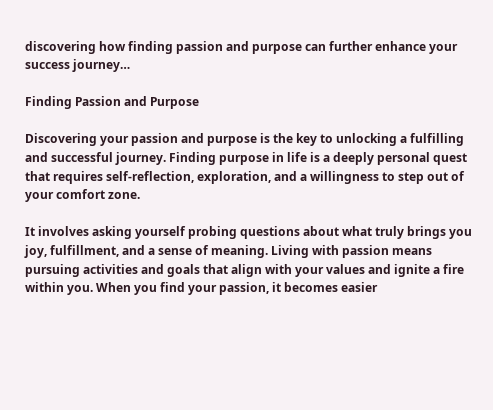discovering how finding passion and purpose can further enhance your success journey…

Finding Passion and Purpose

Discovering your passion and purpose is the key to unlocking a fulfilling and successful journey. Finding purpose in life is a deeply personal quest that requires self-reflection, exploration, and a willingness to step out of your comfort zone.

It involves asking yourself probing questions about what truly brings you joy, fulfillment, and a sense of meaning. Living with passion means pursuing activities and goals that align with your values and ignite a fire within you. When you find your passion, it becomes easier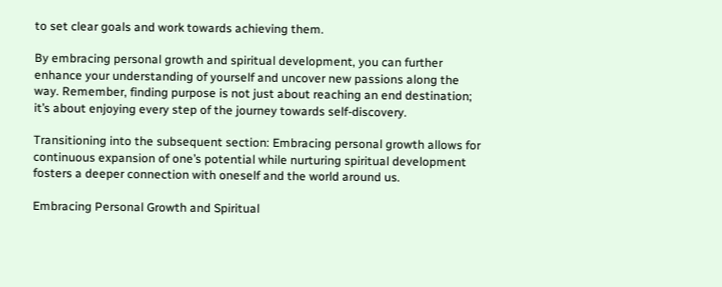to set clear goals and work towards achieving them.

By embracing personal growth and spiritual development, you can further enhance your understanding of yourself and uncover new passions along the way. Remember, finding purpose is not just about reaching an end destination; it’s about enjoying every step of the journey towards self-discovery.

Transitioning into the subsequent section: Embracing personal growth allows for continuous expansion of one’s potential while nurturing spiritual development fosters a deeper connection with oneself and the world around us.

Embracing Personal Growth and Spiritual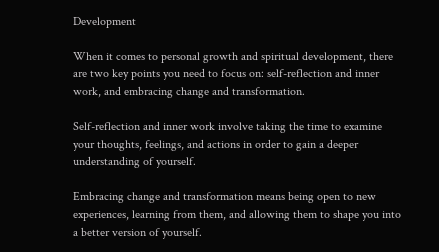Development

When it comes to personal growth and spiritual development, there are two key points you need to focus on: self-reflection and inner work, and embracing change and transformation.

Self-reflection and inner work involve taking the time to examine your thoughts, feelings, and actions in order to gain a deeper understanding of yourself.

Embracing change and transformation means being open to new experiences, learning from them, and allowing them to shape you into a better version of yourself.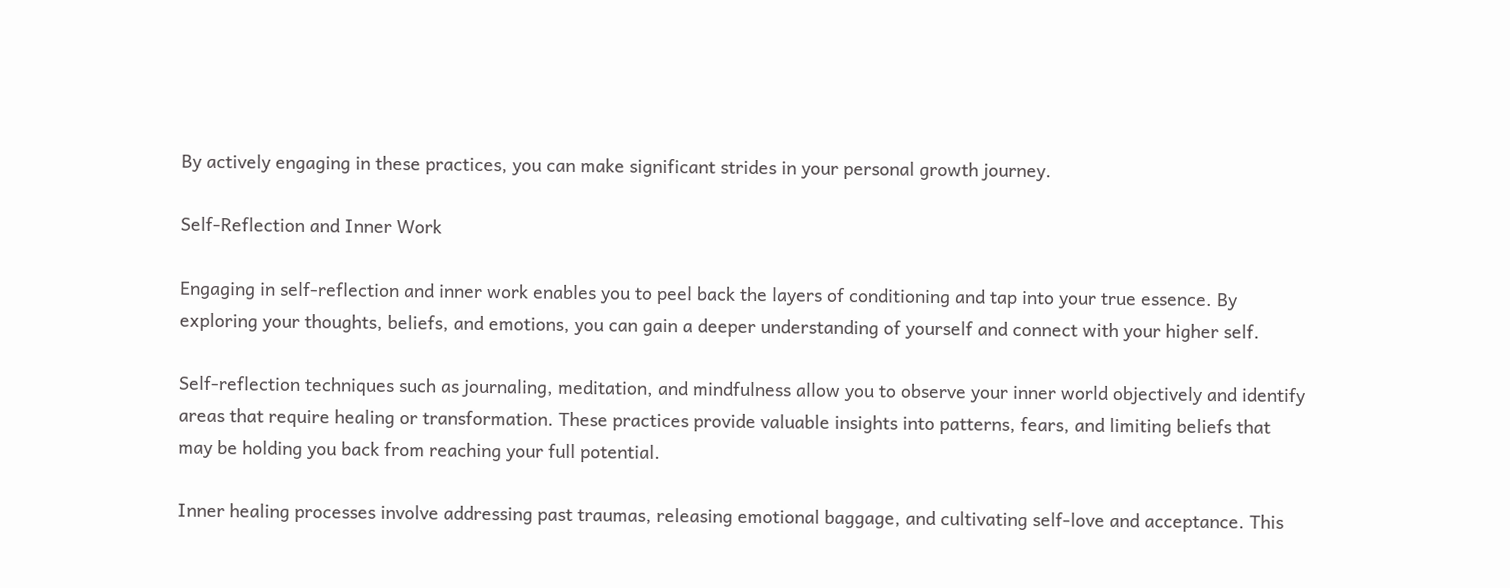By actively engaging in these practices, you can make significant strides in your personal growth journey.

Self-Reflection and Inner Work

Engaging in self-reflection and inner work enables you to peel back the layers of conditioning and tap into your true essence. By exploring your thoughts, beliefs, and emotions, you can gain a deeper understanding of yourself and connect with your higher self.

Self-reflection techniques such as journaling, meditation, and mindfulness allow you to observe your inner world objectively and identify areas that require healing or transformation. These practices provide valuable insights into patterns, fears, and limiting beliefs that may be holding you back from reaching your full potential.

Inner healing processes involve addressing past traumas, releasing emotional baggage, and cultivating self-love and acceptance. This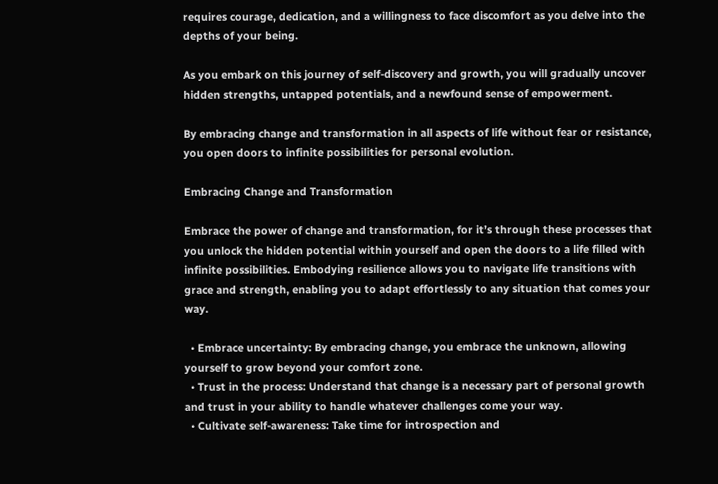requires courage, dedication, and a willingness to face discomfort as you delve into the depths of your being.

As you embark on this journey of self-discovery and growth, you will gradually uncover hidden strengths, untapped potentials, and a newfound sense of empowerment.

By embracing change and transformation in all aspects of life without fear or resistance, you open doors to infinite possibilities for personal evolution.

Embracing Change and Transformation

Embrace the power of change and transformation, for it’s through these processes that you unlock the hidden potential within yourself and open the doors to a life filled with infinite possibilities. Embodying resilience allows you to navigate life transitions with grace and strength, enabling you to adapt effortlessly to any situation that comes your way.

  • Embrace uncertainty: By embracing change, you embrace the unknown, allowing yourself to grow beyond your comfort zone.
  • Trust in the process: Understand that change is a necessary part of personal growth and trust in your ability to handle whatever challenges come your way.
  • Cultivate self-awareness: Take time for introspection and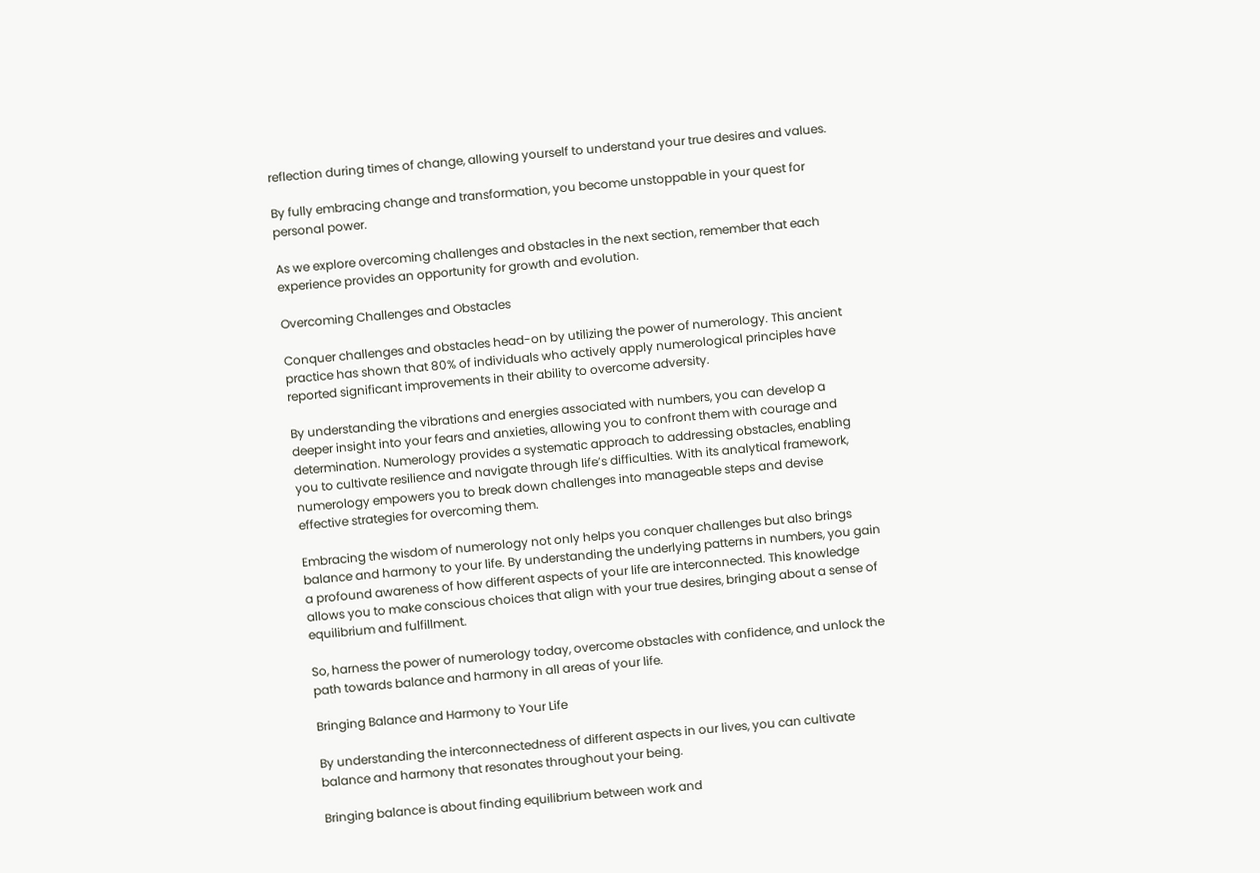reflection during times of change, allowing yourself to understand your true desires and values.

By fully embracing change and transformation, you become unstoppable in your quest for personal power.

As we explore overcoming challenges and obstacles in the next section, remember that each experience provides an opportunity for growth and evolution.

Overcoming Challenges and Obstacles

Conquer challenges and obstacles head-on by utilizing the power of numerology. This ancient practice has shown that 80% of individuals who actively apply numerological principles have reported significant improvements in their ability to overcome adversity.

By understanding the vibrations and energies associated with numbers, you can develop a deeper insight into your fears and anxieties, allowing you to confront them with courage and determination. Numerology provides a systematic approach to addressing obstacles, enabling you to cultivate resilience and navigate through life’s difficulties. With its analytical framework, numerology empowers you to break down challenges into manageable steps and devise effective strategies for overcoming them.

Embracing the wisdom of numerology not only helps you conquer challenges but also brings balance and harmony to your life. By understanding the underlying patterns in numbers, you gain a profound awareness of how different aspects of your life are interconnected. This knowledge allows you to make conscious choices that align with your true desires, bringing about a sense of equilibrium and fulfillment.

So, harness the power of numerology today, overcome obstacles with confidence, and unlock the path towards balance and harmony in all areas of your life.

Bringing Balance and Harmony to Your Life

By understanding the interconnectedness of different aspects in our lives, you can cultivate balance and harmony that resonates throughout your being.

Bringing balance is about finding equilibrium between work and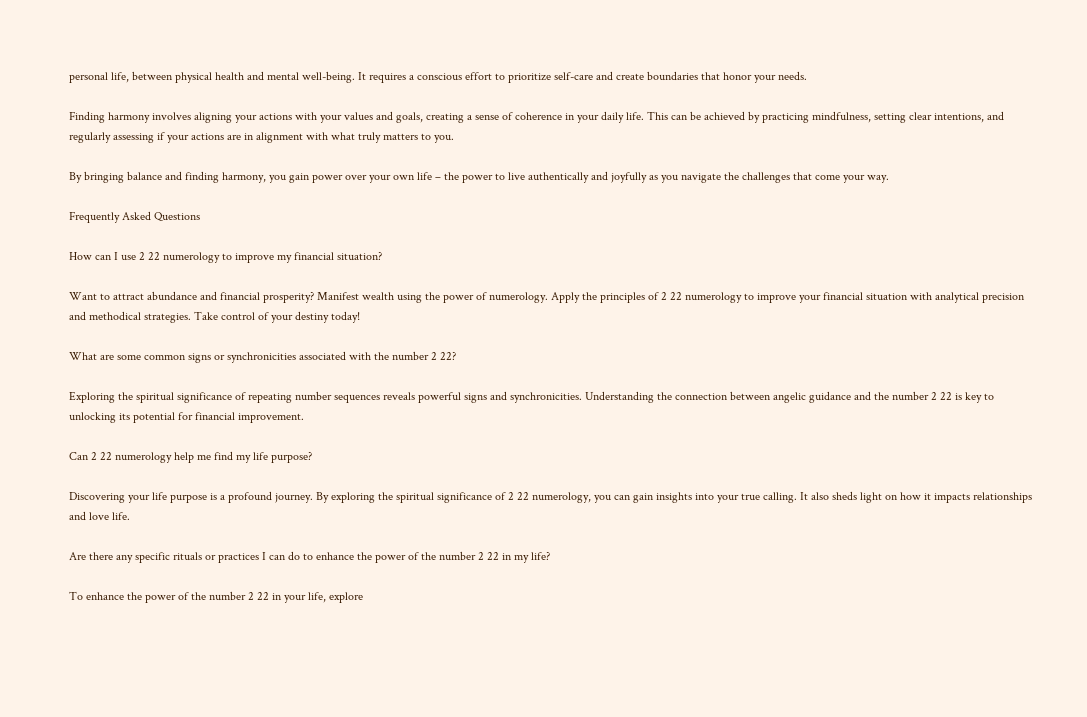personal life, between physical health and mental well-being. It requires a conscious effort to prioritize self-care and create boundaries that honor your needs.

Finding harmony involves aligning your actions with your values and goals, creating a sense of coherence in your daily life. This can be achieved by practicing mindfulness, setting clear intentions, and regularly assessing if your actions are in alignment with what truly matters to you.

By bringing balance and finding harmony, you gain power over your own life – the power to live authentically and joyfully as you navigate the challenges that come your way.

Frequently Asked Questions

How can I use 2 22 numerology to improve my financial situation?

Want to attract abundance and financial prosperity? Manifest wealth using the power of numerology. Apply the principles of 2 22 numerology to improve your financial situation with analytical precision and methodical strategies. Take control of your destiny today!

What are some common signs or synchronicities associated with the number 2 22?

Exploring the spiritual significance of repeating number sequences reveals powerful signs and synchronicities. Understanding the connection between angelic guidance and the number 2 22 is key to unlocking its potential for financial improvement.

Can 2 22 numerology help me find my life purpose?

Discovering your life purpose is a profound journey. By exploring the spiritual significance of 2 22 numerology, you can gain insights into your true calling. It also sheds light on how it impacts relationships and love life.

Are there any specific rituals or practices I can do to enhance the power of the number 2 22 in my life?

To enhance the power of the number 2 22 in your life, explore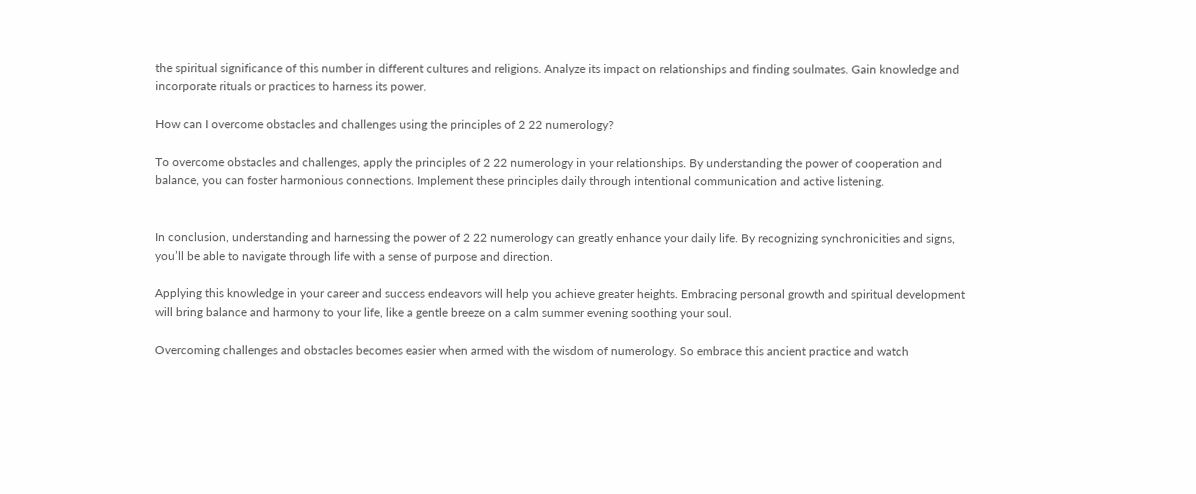the spiritual significance of this number in different cultures and religions. Analyze its impact on relationships and finding soulmates. Gain knowledge and incorporate rituals or practices to harness its power.

How can I overcome obstacles and challenges using the principles of 2 22 numerology?

To overcome obstacles and challenges, apply the principles of 2 22 numerology in your relationships. By understanding the power of cooperation and balance, you can foster harmonious connections. Implement these principles daily through intentional communication and active listening.


In conclusion, understanding and harnessing the power of 2 22 numerology can greatly enhance your daily life. By recognizing synchronicities and signs, you’ll be able to navigate through life with a sense of purpose and direction.

Applying this knowledge in your career and success endeavors will help you achieve greater heights. Embracing personal growth and spiritual development will bring balance and harmony to your life, like a gentle breeze on a calm summer evening soothing your soul.

Overcoming challenges and obstacles becomes easier when armed with the wisdom of numerology. So embrace this ancient practice and watch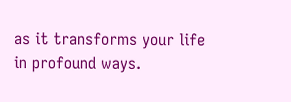as it transforms your life in profound ways.